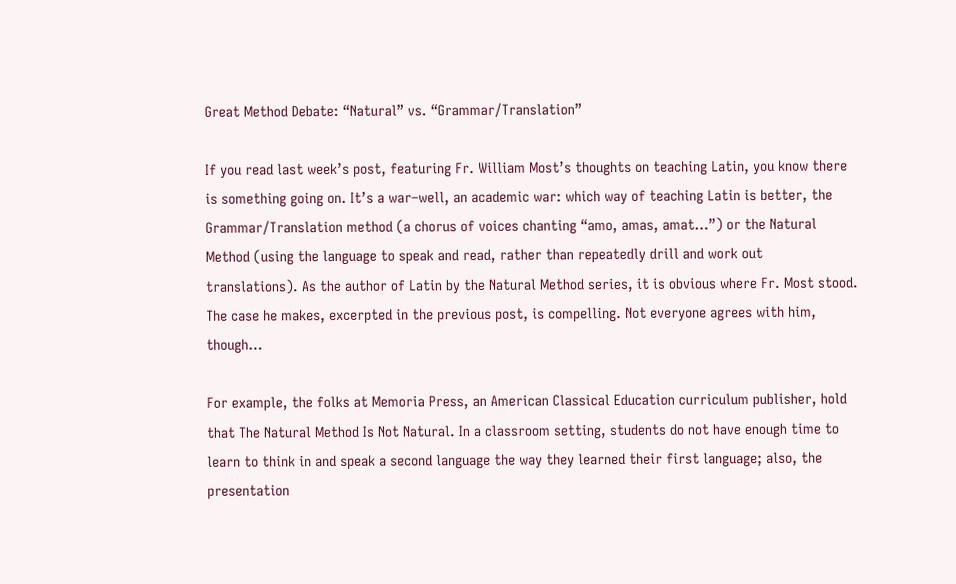Great Method Debate: “Natural” vs. “Grammar/Translation”

If you read last week’s post, featuring Fr. William Most’s thoughts on teaching Latin, you know there is something going on. It’s a war–well, an academic war: which way of teaching Latin is better, the Grammar/Translation method (a chorus of voices chanting “amo, amas, amat…”) or the Natural Method (using the language to speak and read, rather than repeatedly drill and work out translations). As the author of Latin by the Natural Method series, it is obvious where Fr. Most stood. The case he makes, excerpted in the previous post, is compelling. Not everyone agrees with him, though…

For example, the folks at Memoria Press, an American Classical Education curriculum publisher, hold that The Natural Method Is Not Natural. In a classroom setting, students do not have enough time to learn to think in and speak a second language the way they learned their first language; also, the presentation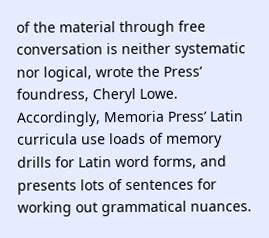of the material through free conversation is neither systematic nor logical, wrote the Press’ foundress, Cheryl Lowe. Accordingly, Memoria Press’ Latin curricula use loads of memory drills for Latin word forms, and presents lots of sentences for working out grammatical nuances.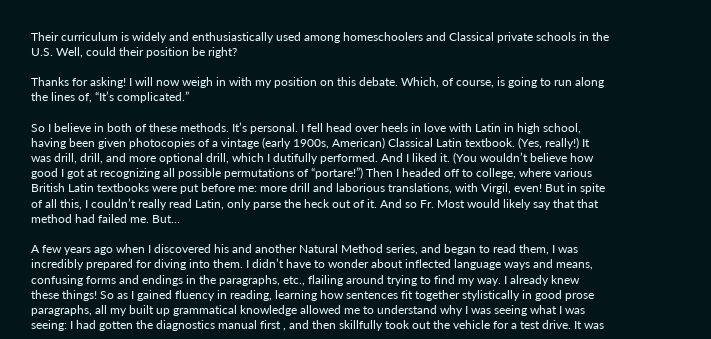Their curriculum is widely and enthusiastically used among homeschoolers and Classical private schools in the U.S. Well, could their position be right?

Thanks for asking! I will now weigh in with my position on this debate. Which, of course, is going to run along the lines of, “It’s complicated.”

So I believe in both of these methods. It’s personal. I fell head over heels in love with Latin in high school, having been given photocopies of a vintage (early 1900s, American) Classical Latin textbook. (Yes, really!) It was drill, drill, and more optional drill, which I dutifully performed. And I liked it. (You wouldn’t believe how good I got at recognizing all possible permutations of “portare!”) Then I headed off to college, where various British Latin textbooks were put before me: more drill and laborious translations, with Virgil, even! But in spite of all this, I couldn’t really read Latin, only parse the heck out of it. And so Fr. Most would likely say that that method had failed me. But…

A few years ago when I discovered his and another Natural Method series, and began to read them, I was incredibly prepared for diving into them. I didn’t have to wonder about inflected language ways and means, confusing forms and endings in the paragraphs, etc., flailing around trying to find my way. I already knew these things! So as I gained fluency in reading, learning how sentences fit together stylistically in good prose paragraphs, all my built up grammatical knowledge allowed me to understand why I was seeing what I was seeing: I had gotten the diagnostics manual first , and then skillfully took out the vehicle for a test drive. It was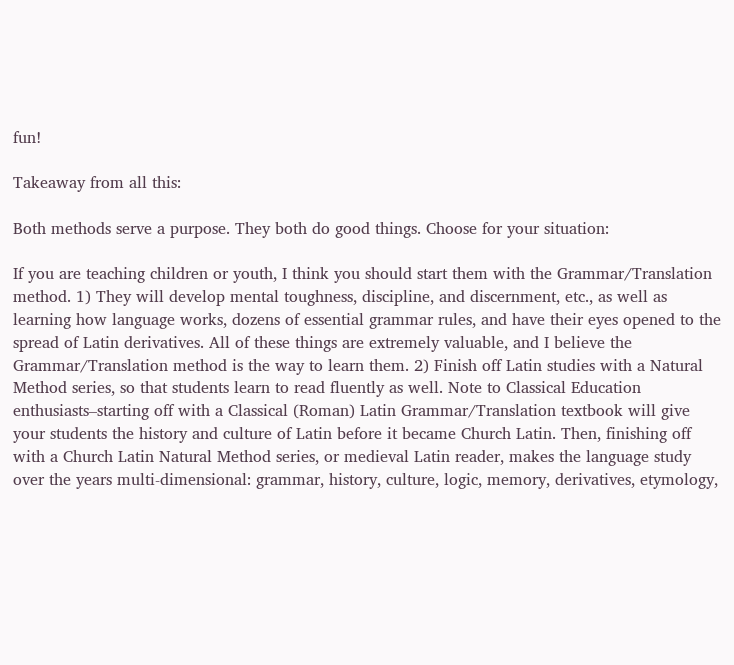fun!

Takeaway from all this:

Both methods serve a purpose. They both do good things. Choose for your situation:

If you are teaching children or youth, I think you should start them with the Grammar/Translation method. 1) They will develop mental toughness, discipline, and discernment, etc., as well as learning how language works, dozens of essential grammar rules, and have their eyes opened to the spread of Latin derivatives. All of these things are extremely valuable, and I believe the Grammar/Translation method is the way to learn them. 2) Finish off Latin studies with a Natural Method series, so that students learn to read fluently as well. Note to Classical Education enthusiasts–starting off with a Classical (Roman) Latin Grammar/Translation textbook will give your students the history and culture of Latin before it became Church Latin. Then, finishing off with a Church Latin Natural Method series, or medieval Latin reader, makes the language study over the years multi-dimensional: grammar, history, culture, logic, memory, derivatives, etymology,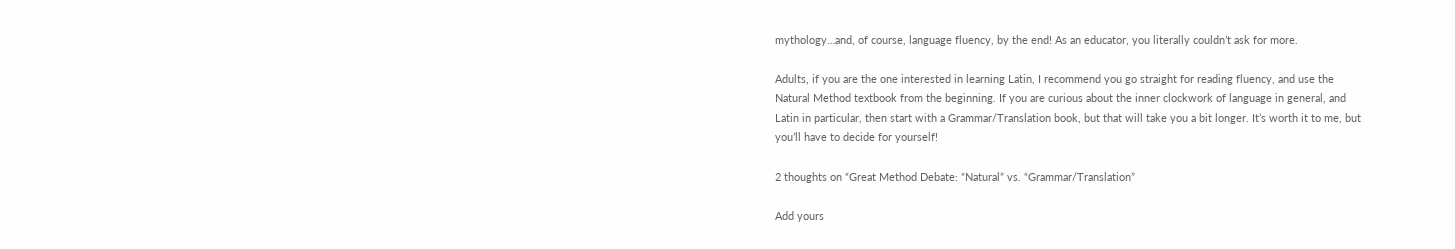mythology…and, of course, language fluency, by the end! As an educator, you literally couldn’t ask for more.

Adults, if you are the one interested in learning Latin, I recommend you go straight for reading fluency, and use the Natural Method textbook from the beginning. If you are curious about the inner clockwork of language in general, and Latin in particular, then start with a Grammar/Translation book, but that will take you a bit longer. It’s worth it to me, but you’ll have to decide for yourself!

2 thoughts on “Great Method Debate: “Natural” vs. “Grammar/Translation”

Add yours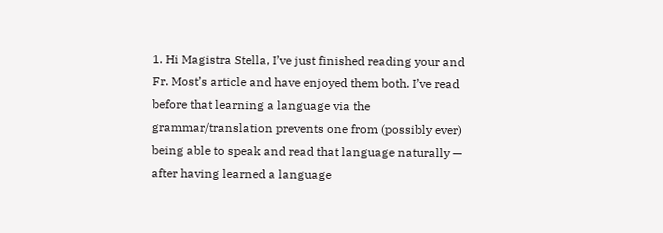1. Hi Magistra Stella, I’ve just finished reading your and Fr. Most’s article and have enjoyed them both. I’ve read before that learning a language via the grammar/translation prevents one from (possibly ever) being able to speak and read that language naturally — after having learned a language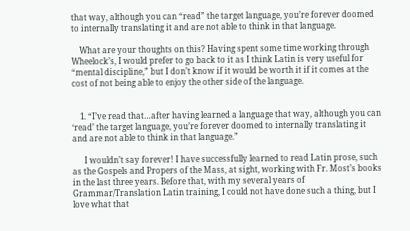that way, although you can “read” the target language, you’re forever doomed to internally translating it and are not able to think in that language.

    What are your thoughts on this? Having spent some time working through Wheelock’s, I would prefer to go back to it as I think Latin is very useful for “mental discipline,” but I don’t know if it would be worth it if it comes at the cost of not being able to enjoy the other side of the language.


    1. “I’ve read that…after having learned a language that way, although you can ‘read’ the target language, you’re forever doomed to internally translating it and are not able to think in that language.”

      I wouldn’t say forever! I have successfully learned to read Latin prose, such as the Gospels and Propers of the Mass, at sight, working with Fr. Most’s books in the last three years. Before that, with my several years of Grammar/Translation Latin training, I could not have done such a thing, but I love what that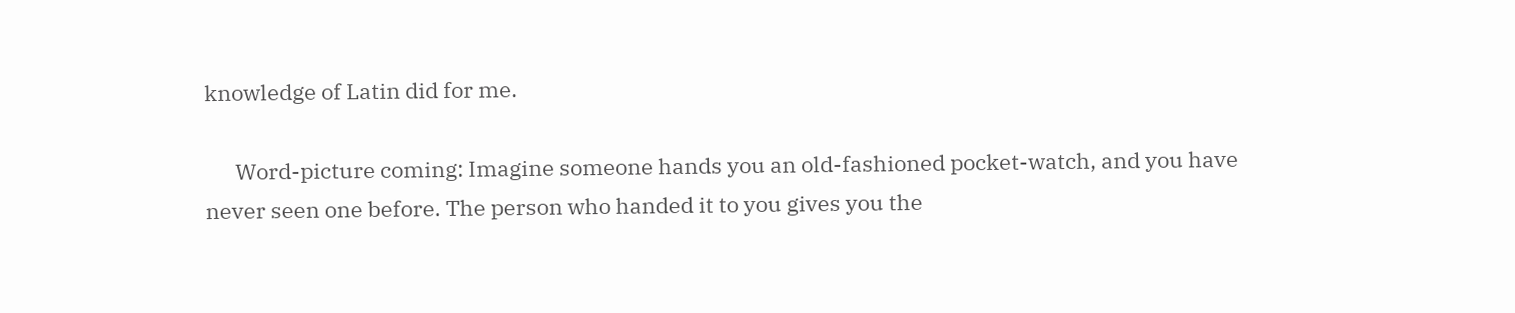knowledge of Latin did for me.

      Word-picture coming: Imagine someone hands you an old-fashioned pocket-watch, and you have never seen one before. The person who handed it to you gives you the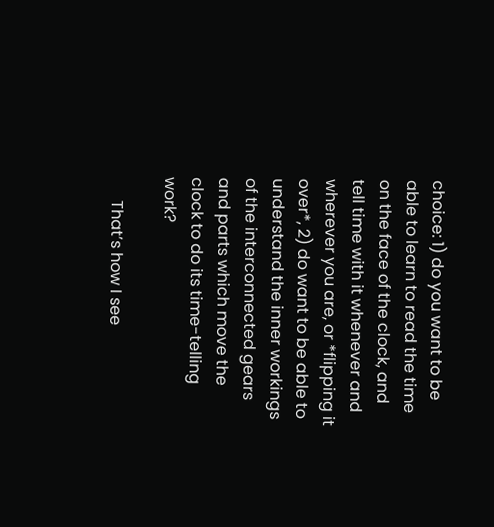choice: 1) do you want to be able to learn to read the time on the face of the clock, and tell time with it whenever and wherever you are, or *flipping it over*, 2) do want to be able to understand the inner workings of the interconnected gears and parts which move the clock to do its time-telling work?

      That’s how I see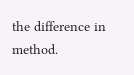the difference in method.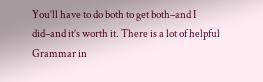You’ll have to do both to get both–and I did–and it’s worth it. There is a lot of helpful Grammar in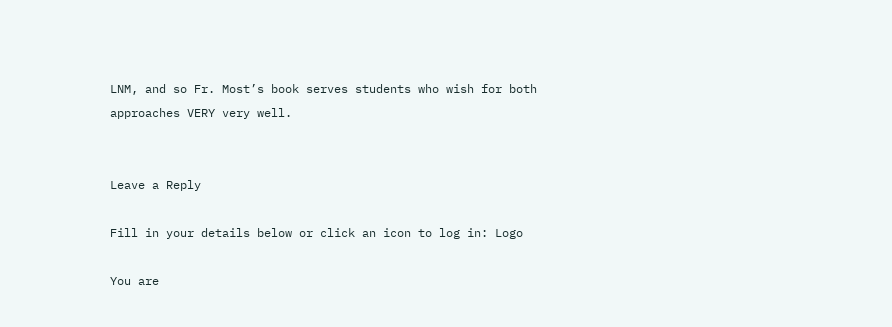LNM, and so Fr. Most’s book serves students who wish for both approaches VERY very well.


Leave a Reply

Fill in your details below or click an icon to log in: Logo

You are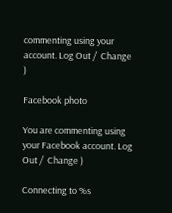commenting using your account. Log Out /  Change )

Facebook photo

You are commenting using your Facebook account. Log Out /  Change )

Connecting to %s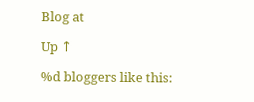Blog at

Up ↑

%d bloggers like this: